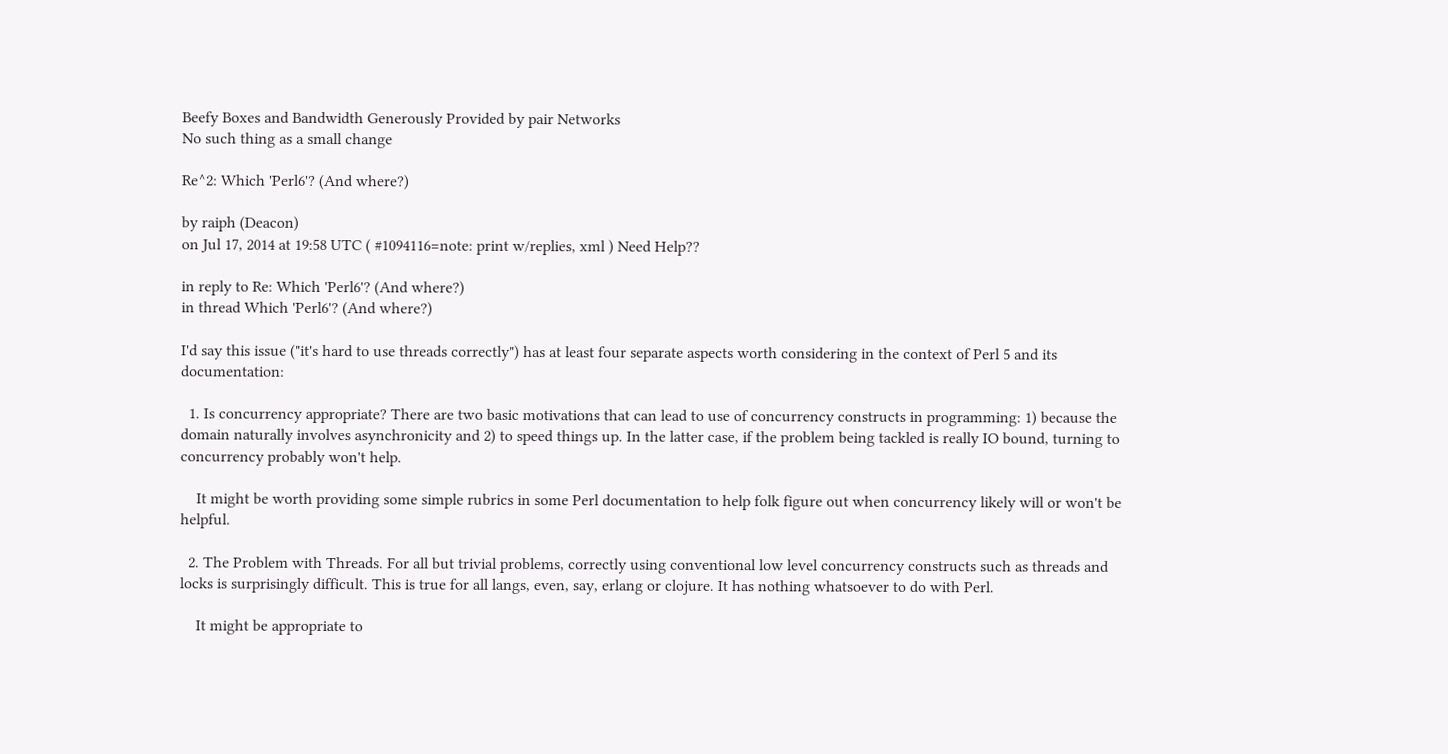Beefy Boxes and Bandwidth Generously Provided by pair Networks
No such thing as a small change

Re^2: Which 'Perl6'? (And where?)

by raiph (Deacon)
on Jul 17, 2014 at 19:58 UTC ( #1094116=note: print w/replies, xml ) Need Help??

in reply to Re: Which 'Perl6'? (And where?)
in thread Which 'Perl6'? (And where?)

I'd say this issue ("it's hard to use threads correctly") has at least four separate aspects worth considering in the context of Perl 5 and its documentation:

  1. Is concurrency appropriate? There are two basic motivations that can lead to use of concurrency constructs in programming: 1) because the domain naturally involves asynchronicity and 2) to speed things up. In the latter case, if the problem being tackled is really IO bound, turning to concurrency probably won't help.

    It might be worth providing some simple rubrics in some Perl documentation to help folk figure out when concurrency likely will or won't be helpful.

  2. The Problem with Threads. For all but trivial problems, correctly using conventional low level concurrency constructs such as threads and locks is surprisingly difficult. This is true for all langs, even, say, erlang or clojure. It has nothing whatsoever to do with Perl.

    It might be appropriate to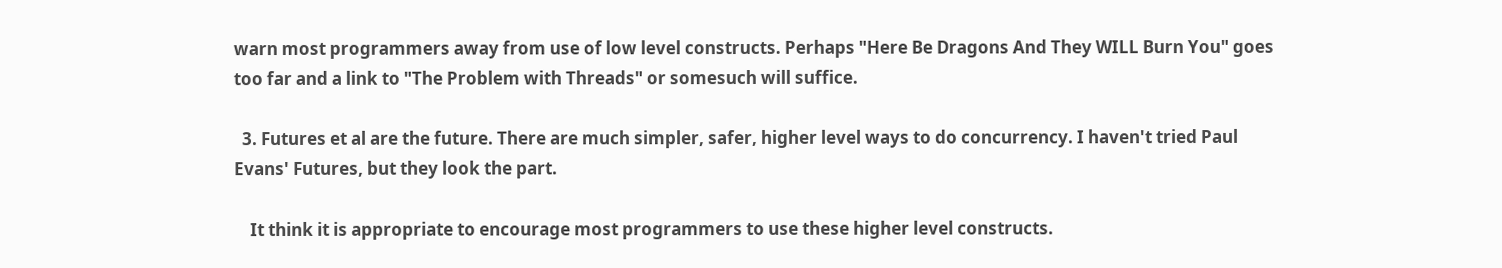warn most programmers away from use of low level constructs. Perhaps "Here Be Dragons And They WILL Burn You" goes too far and a link to "The Problem with Threads" or somesuch will suffice.

  3. Futures et al are the future. There are much simpler, safer, higher level ways to do concurrency. I haven't tried Paul Evans' Futures, but they look the part.

    It think it is appropriate to encourage most programmers to use these higher level constructs.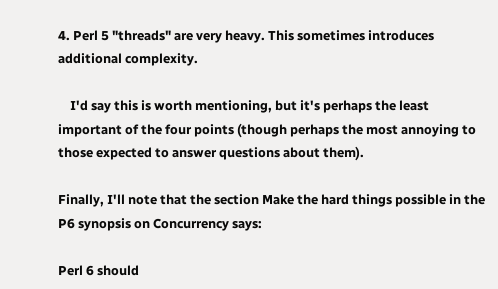4. Perl 5 "threads" are very heavy. This sometimes introduces additional complexity.

    I'd say this is worth mentioning, but it's perhaps the least important of the four points (though perhaps the most annoying to those expected to answer questions about them).

Finally, I'll note that the section Make the hard things possible in the P6 synopsis on Concurrency says:

Perl 6 should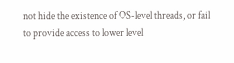not hide the existence of OS-level threads, or fail to provide access to lower level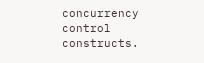concurrency control constructs.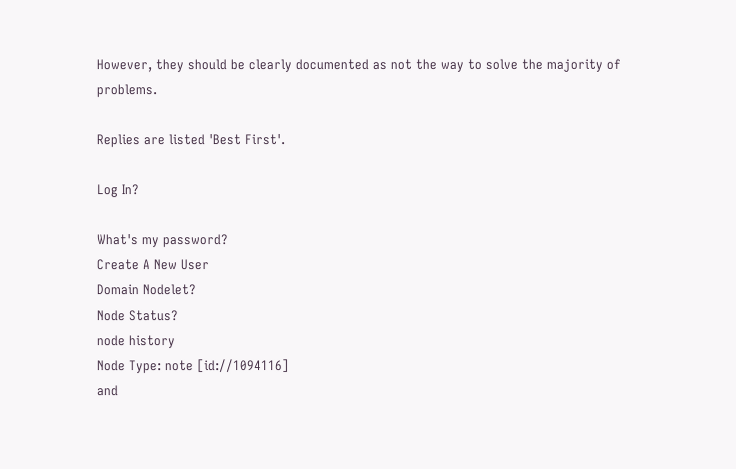However, they should be clearly documented as not the way to solve the majority of problems.

Replies are listed 'Best First'.

Log In?

What's my password?
Create A New User
Domain Nodelet?
Node Status?
node history
Node Type: note [id://1094116]
and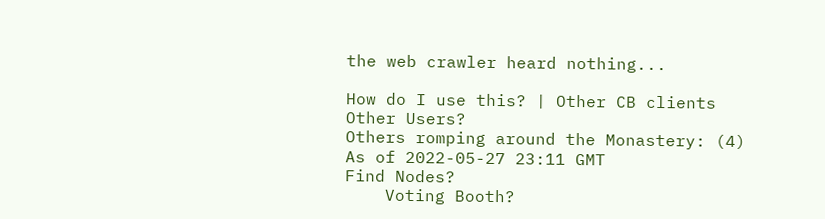the web crawler heard nothing...

How do I use this? | Other CB clients
Other Users?
Others romping around the Monastery: (4)
As of 2022-05-27 23:11 GMT
Find Nodes?
    Voting Booth?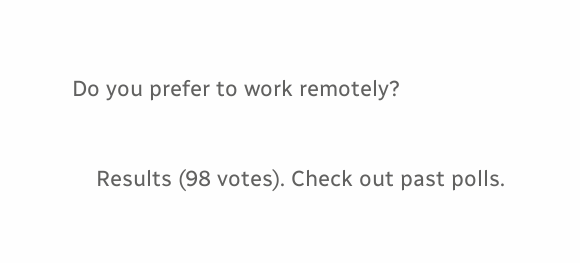Do you prefer to work remotely?

    Results (98 votes). Check out past polls.